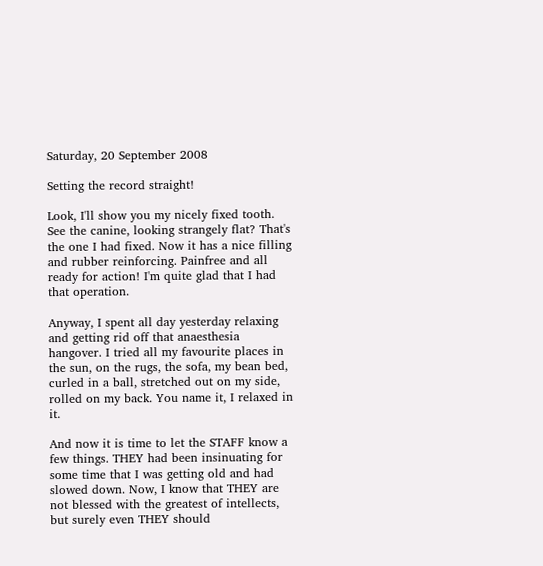Saturday, 20 September 2008

Setting the record straight!

Look, I'll show you my nicely fixed tooth. See the canine, looking strangely flat? That's the one I had fixed. Now it has a nice filling and rubber reinforcing. Painfree and all ready for action! I'm quite glad that I had that operation.

Anyway, I spent all day yesterday relaxing and getting rid off that anaesthesia hangover. I tried all my favourite places in the sun, on the rugs, the sofa, my bean bed, curled in a ball, stretched out on my side, rolled on my back. You name it, I relaxed in it.

And now it is time to let the STAFF know a few things. THEY had been insinuating for some time that I was getting old and had slowed down. Now, I know that THEY are not blessed with the greatest of intellects, but surely even THEY should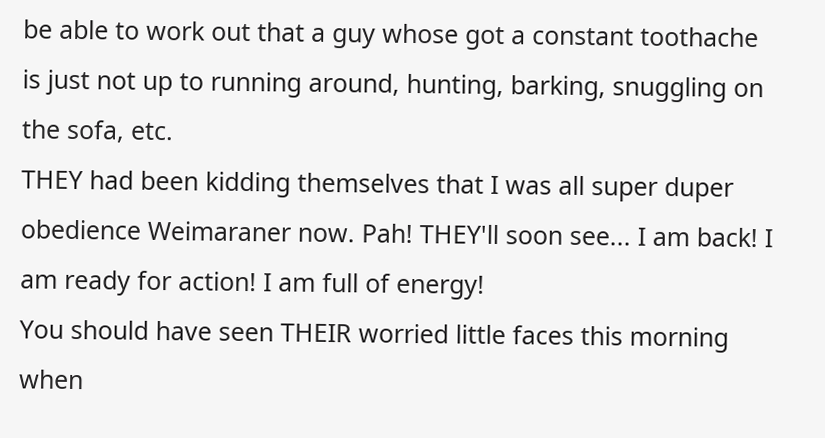be able to work out that a guy whose got a constant toothache is just not up to running around, hunting, barking, snuggling on the sofa, etc.
THEY had been kidding themselves that I was all super duper obedience Weimaraner now. Pah! THEY'll soon see... I am back! I am ready for action! I am full of energy!
You should have seen THEIR worried little faces this morning when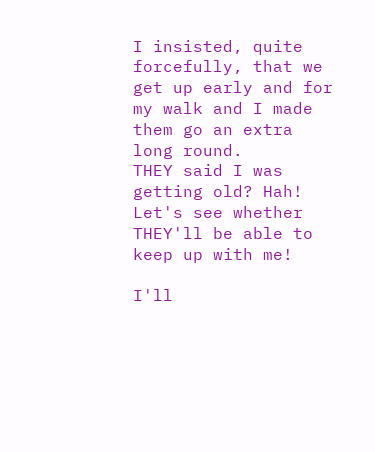I insisted, quite forcefully, that we get up early and for my walk and I made them go an extra long round.
THEY said I was getting old? Hah! Let's see whether THEY'll be able to keep up with me!

I'll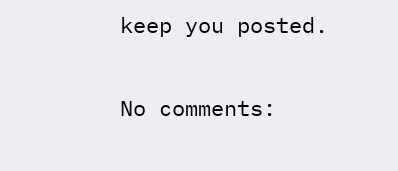keep you posted.

No comments: